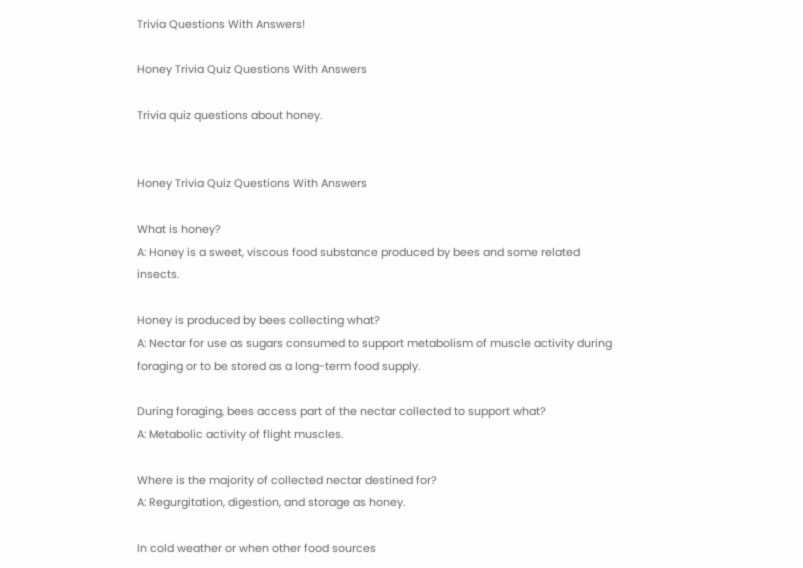Trivia Questions With Answers!

Honey Trivia Quiz Questions With Answers

Trivia quiz questions about honey.


Honey Trivia Quiz Questions With Answers

What is honey?
A: Honey is a sweet, viscous food substance produced by bees and some related insects.

Honey is produced by bees collecting what?
A: Nectar for use as sugars consumed to support metabolism of muscle activity during foraging or to be stored as a long-term food supply.

During foraging, bees access part of the nectar collected to support what?
A: Metabolic activity of flight muscles.

Where is the majority of collected nectar destined for?
A: Regurgitation, digestion, and storage as honey.

In cold weather or when other food sources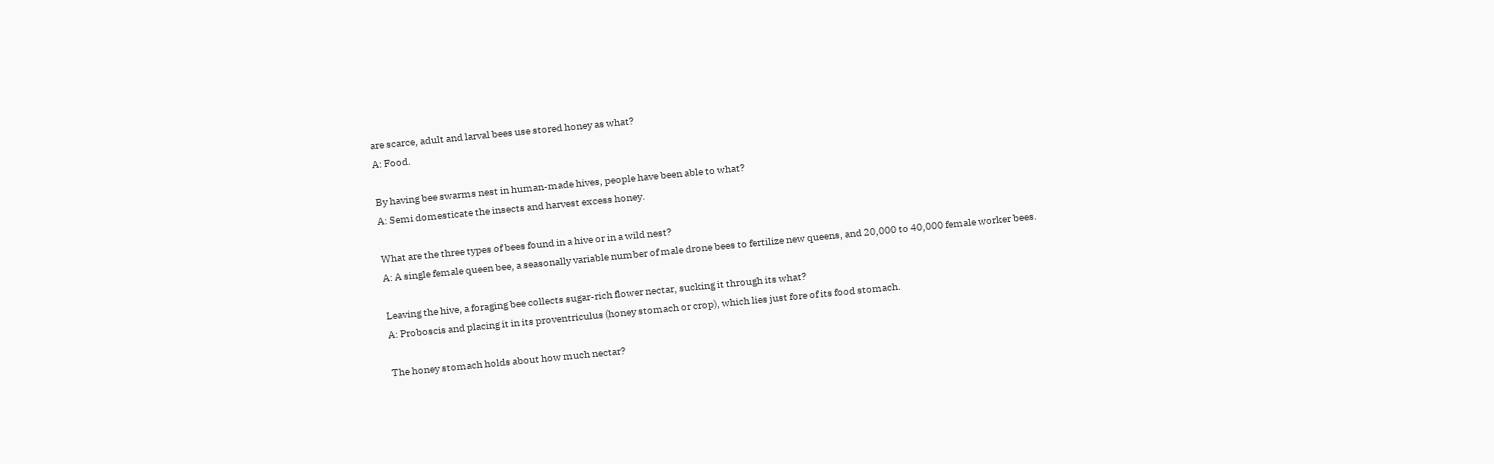are scarce, adult and larval bees use stored honey as what?
A: Food.

By having bee swarms nest in human-made hives, people have been able to what?
A: Semi domesticate the insects and harvest excess honey.

What are the three types of bees found in a hive or in a wild nest?
A: A single female queen bee, a seasonally variable number of male drone bees to fertilize new queens, and 20,000 to 40,000 female worker bees.

Leaving the hive, a foraging bee collects sugar-rich flower nectar, sucking it through its what?
A: Proboscis and placing it in its proventriculus (honey stomach or crop), which lies just fore of its food stomach.

The honey stomach holds about how much nectar?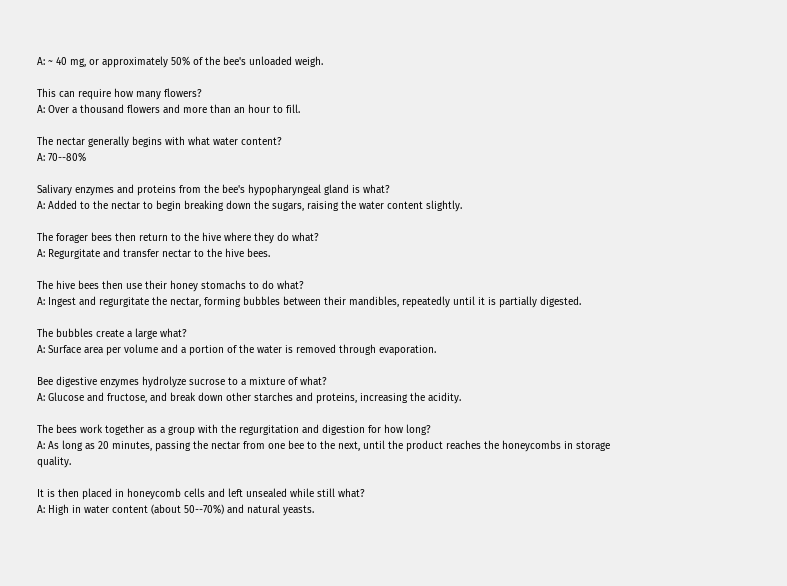A: ~ 40 mg, or approximately 50% of the bee's unloaded weigh.

This can require how many flowers?
A: Over a thousand flowers and more than an hour to fill.

The nectar generally begins with what water content?
A: 70--80%

Salivary enzymes and proteins from the bee's hypopharyngeal gland is what?
A: Added to the nectar to begin breaking down the sugars, raising the water content slightly.

The forager bees then return to the hive where they do what?
A: Regurgitate and transfer nectar to the hive bees.

The hive bees then use their honey stomachs to do what?
A: Ingest and regurgitate the nectar, forming bubbles between their mandibles, repeatedly until it is partially digested.

The bubbles create a large what?
A: Surface area per volume and a portion of the water is removed through evaporation.

Bee digestive enzymes hydrolyze sucrose to a mixture of what?
A: Glucose and fructose, and break down other starches and proteins, increasing the acidity.

The bees work together as a group with the regurgitation and digestion for how long?
A: As long as 20 minutes, passing the nectar from one bee to the next, until the product reaches the honeycombs in storage quality.

It is then placed in honeycomb cells and left unsealed while still what?
A: High in water content (about 50--70%) and natural yeasts.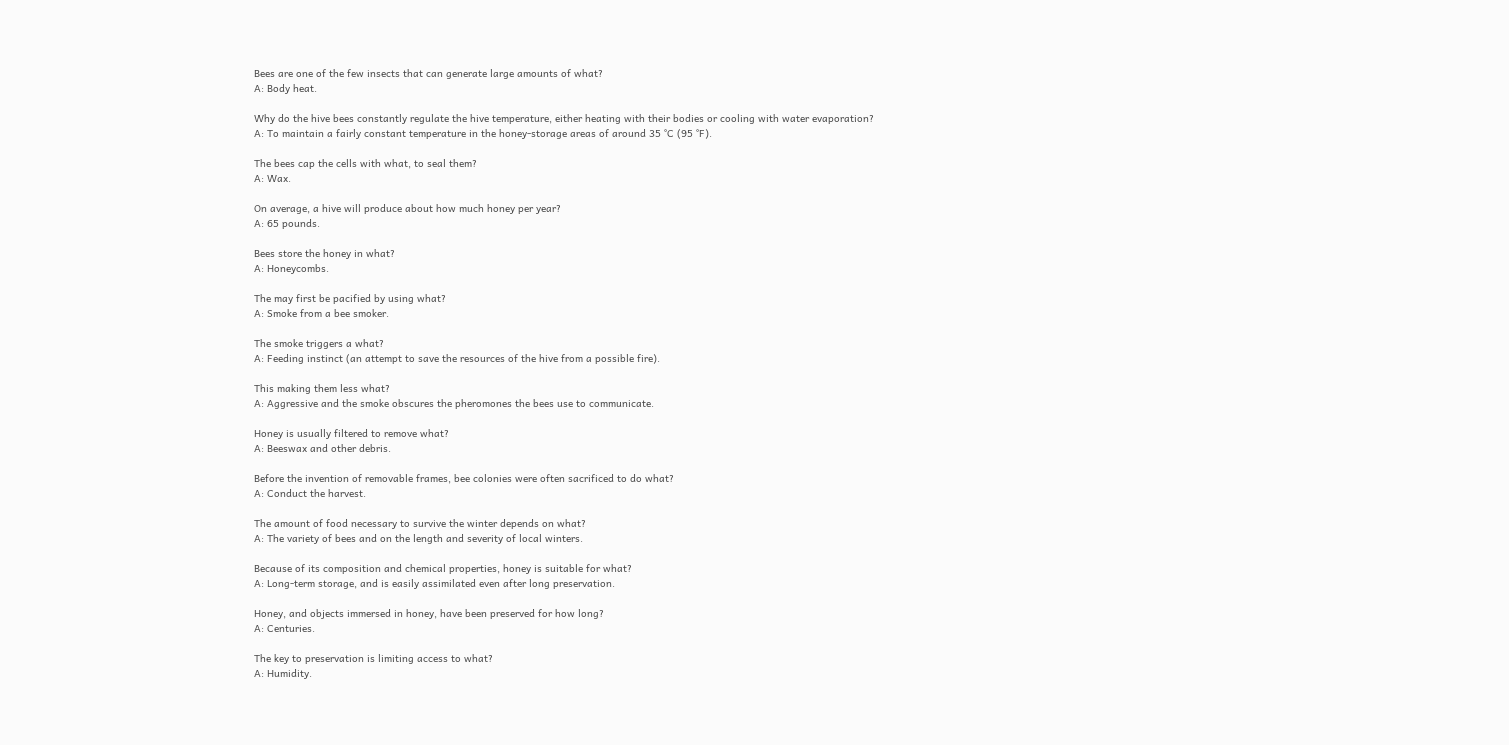Bees are one of the few insects that can generate large amounts of what?
A: Body heat.

Why do the hive bees constantly regulate the hive temperature, either heating with their bodies or cooling with water evaporation?
A: To maintain a fairly constant temperature in the honey-storage areas of around 35 °C (95 °F).

The bees cap the cells with what, to seal them?
A: Wax.

On average, a hive will produce about how much honey per year?
A: 65 pounds.

Bees store the honey in what?
A: Honeycombs.

The may first be pacified by using what?
A: Smoke from a bee smoker.

The smoke triggers a what?
A: Feeding instinct (an attempt to save the resources of the hive from a possible fire).

This making them less what?
A: Aggressive and the smoke obscures the pheromones the bees use to communicate.

Honey is usually filtered to remove what?
A: Beeswax and other debris.

Before the invention of removable frames, bee colonies were often sacrificed to do what?
A: Conduct the harvest.

The amount of food necessary to survive the winter depends on what?
A: The variety of bees and on the length and severity of local winters.

Because of its composition and chemical properties, honey is suitable for what?
A: Long-term storage, and is easily assimilated even after long preservation.

Honey, and objects immersed in honey, have been preserved for how long?
A: Centuries.

The key to preservation is limiting access to what?
A: Humidity.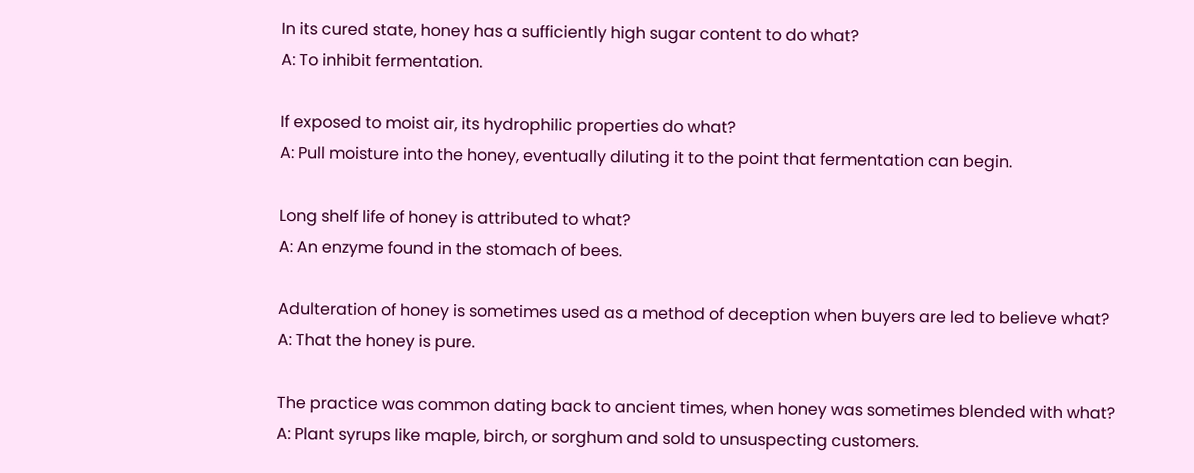In its cured state, honey has a sufficiently high sugar content to do what?
A: To inhibit fermentation.

If exposed to moist air, its hydrophilic properties do what?
A: Pull moisture into the honey, eventually diluting it to the point that fermentation can begin.

Long shelf life of honey is attributed to what?
A: An enzyme found in the stomach of bees.

Adulteration of honey is sometimes used as a method of deception when buyers are led to believe what?
A: That the honey is pure.

The practice was common dating back to ancient times, when honey was sometimes blended with what?
A: Plant syrups like maple, birch, or sorghum and sold to unsuspecting customers.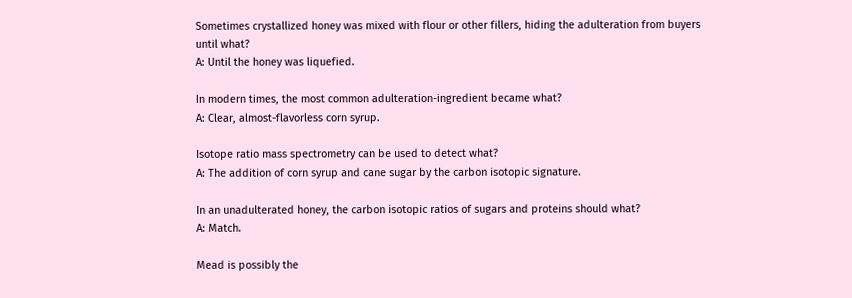Sometimes crystallized honey was mixed with flour or other fillers, hiding the adulteration from buyers until what?
A: Until the honey was liquefied.

In modern times, the most common adulteration-ingredient became what?
A: Clear, almost-flavorless corn syrup.

Isotope ratio mass spectrometry can be used to detect what?
A: The addition of corn syrup and cane sugar by the carbon isotopic signature.

In an unadulterated honey, the carbon isotopic ratios of sugars and proteins should what?
A: Match.

Mead is possibly the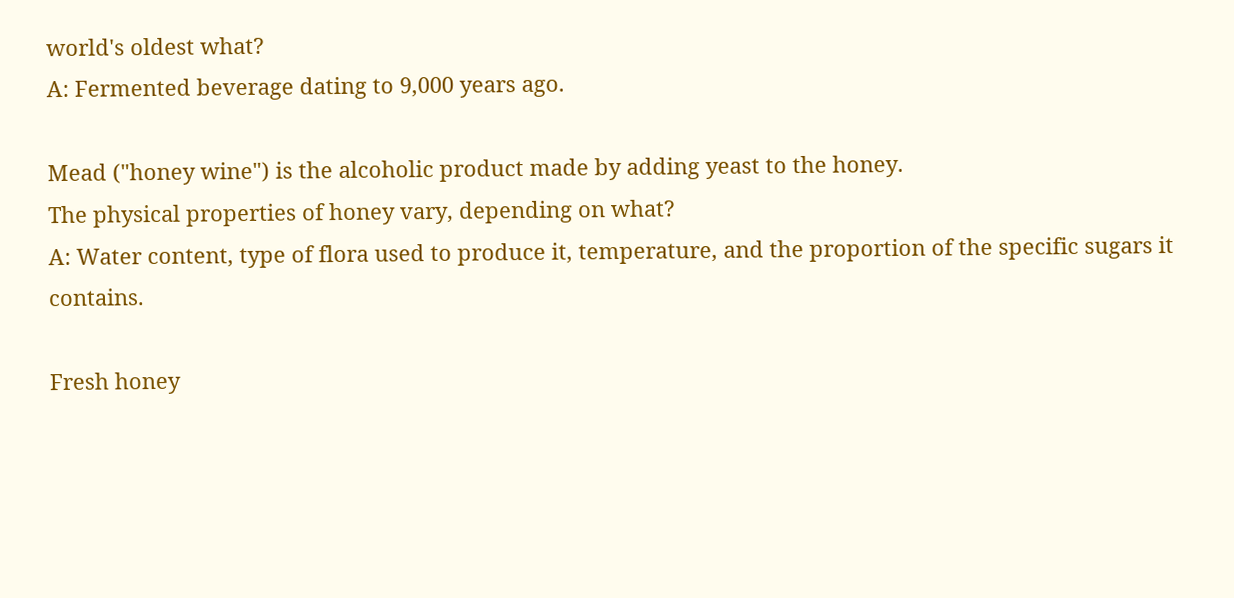world's oldest what?
A: Fermented beverage dating to 9,000 years ago.

Mead ("honey wine") is the alcoholic product made by adding yeast to the honey.
The physical properties of honey vary, depending on what?
A: Water content, type of flora used to produce it, temperature, and the proportion of the specific sugars it contains.

Fresh honey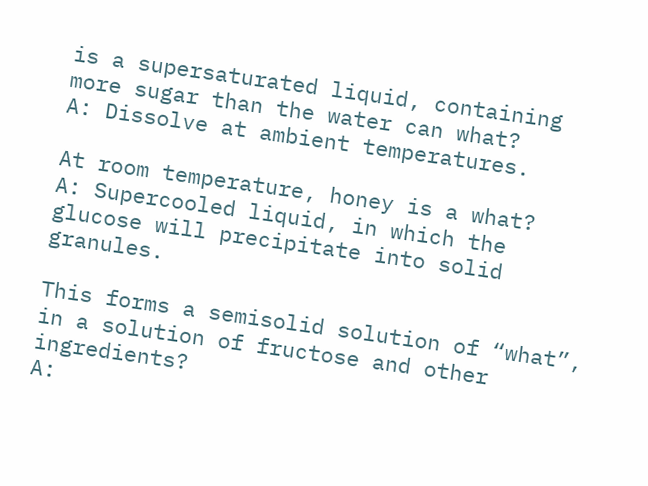is a supersaturated liquid, containing more sugar than the water can what?
A: Dissolve at ambient temperatures.

At room temperature, honey is a what?
A: Supercooled liquid, in which the glucose will precipitate into solid granules.

This forms a semisolid solution of “what”, in a solution of fructose and other ingredients?
A: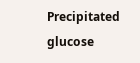Precipitated glucose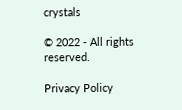crystals

© 2022 - All rights reserved.

Privacy Policy